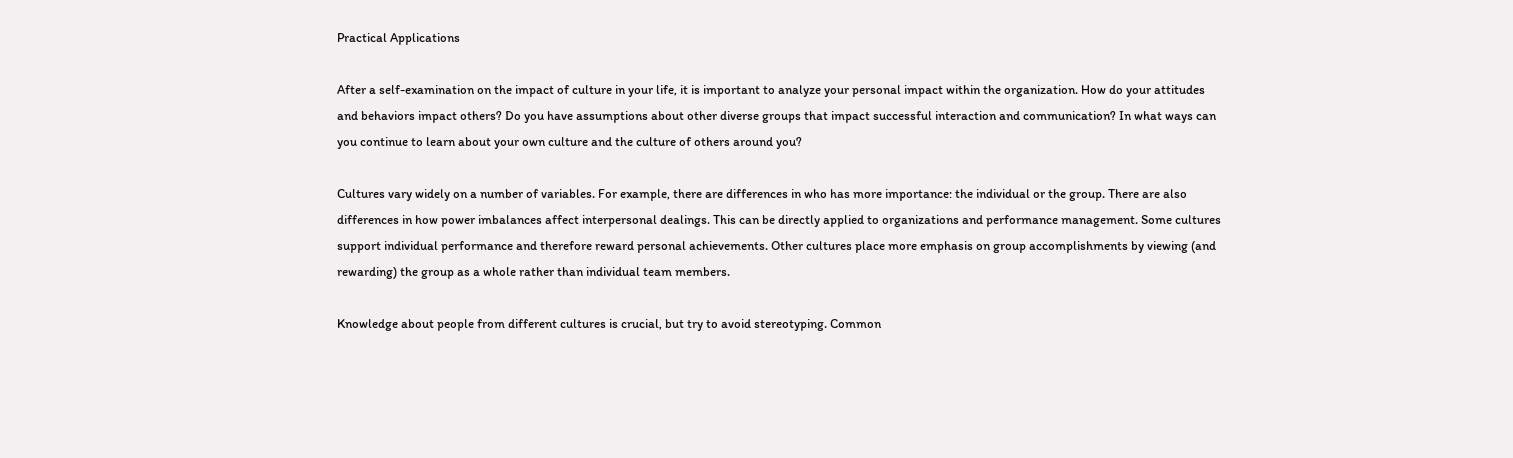Practical Applications

After a self-examination on the impact of culture in your life, it is important to analyze your personal impact within the organization. How do your attitudes and behaviors impact others? Do you have assumptions about other diverse groups that impact successful interaction and communication? In what ways can you continue to learn about your own culture and the culture of others around you?

Cultures vary widely on a number of variables. For example, there are differences in who has more importance: the individual or the group. There are also differences in how power imbalances affect interpersonal dealings. This can be directly applied to organizations and performance management. Some cultures support individual performance and therefore reward personal achievements. Other cultures place more emphasis on group accomplishments by viewing (and rewarding) the group as a whole rather than individual team members.

Knowledge about people from different cultures is crucial, but try to avoid stereotyping. Common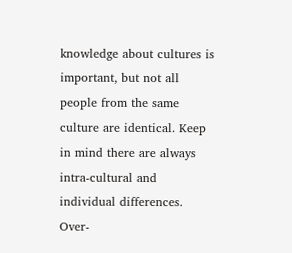knowledge about cultures is important, but not all people from the same culture are identical. Keep in mind there are always intra-cultural and individual differences. Over-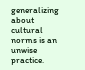generalizing about cultural norms is an unwise practice.